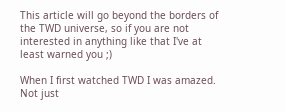This article will go beyond the borders of the TWD universe, so if you are not interested in anything like that I've at least warned you ;)

When I first watched TWD I was amazed. Not just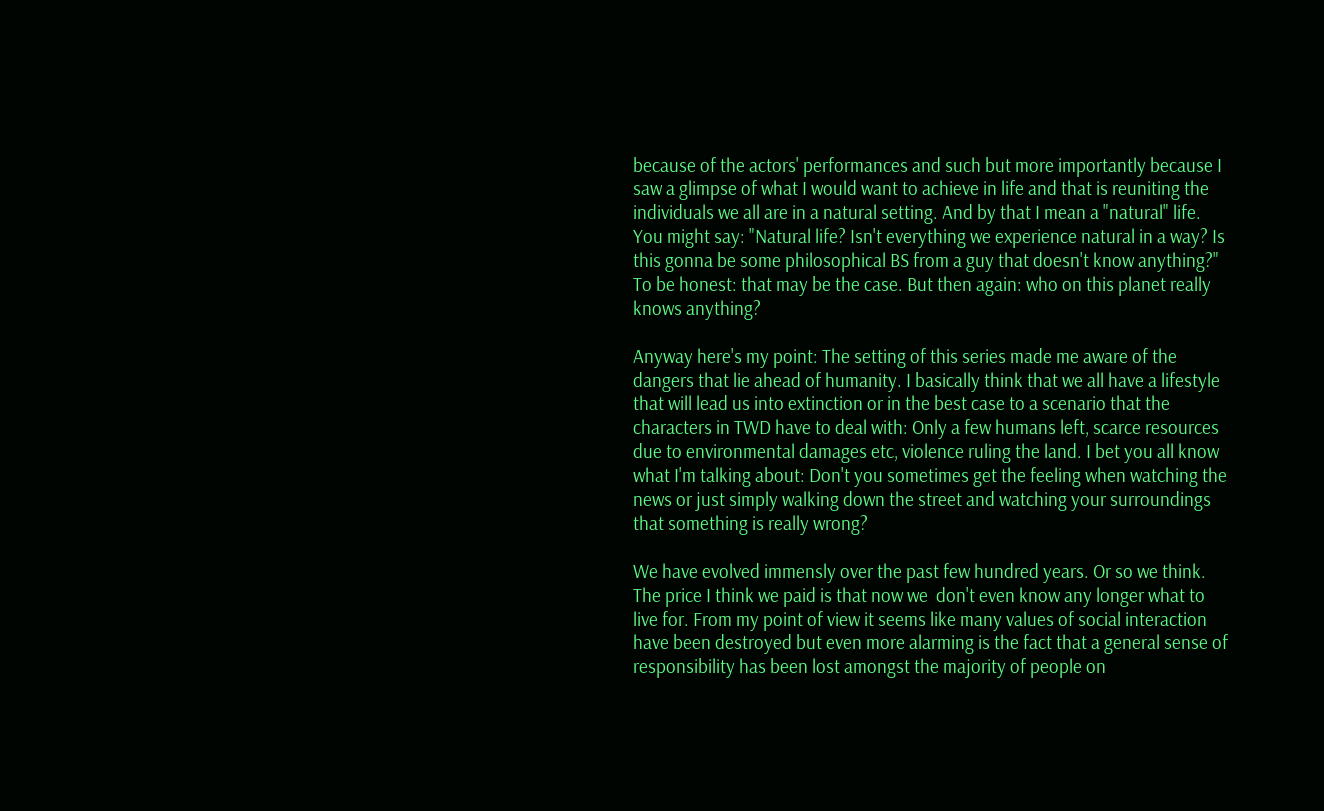because of the actors' performances and such but more importantly because I saw a glimpse of what I would want to achieve in life and that is reuniting the individuals we all are in a natural setting. And by that I mean a "natural" life. You might say: "Natural life? Isn't everything we experience natural in a way? Is this gonna be some philosophical BS from a guy that doesn't know anything?" To be honest: that may be the case. But then again: who on this planet really knows anything?

Anyway here's my point: The setting of this series made me aware of the dangers that lie ahead of humanity. I basically think that we all have a lifestyle that will lead us into extinction or in the best case to a scenario that the characters in TWD have to deal with: Only a few humans left, scarce resources due to environmental damages etc, violence ruling the land. I bet you all know what I'm talking about: Don't you sometimes get the feeling when watching the news or just simply walking down the street and watching your surroundings that something is really wrong?

We have evolved immensly over the past few hundred years. Or so we think. The price I think we paid is that now we  don't even know any longer what to live for. From my point of view it seems like many values of social interaction have been destroyed but even more alarming is the fact that a general sense of responsibility has been lost amongst the majority of people on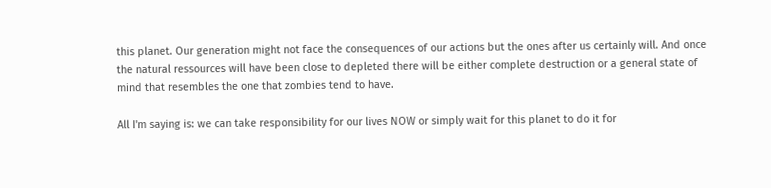this planet. Our generation might not face the consequences of our actions but the ones after us certainly will. And once the natural ressources will have been close to depleted there will be either complete destruction or a general state of mind that resembles the one that zombies tend to have.

All I'm saying is: we can take responsibility for our lives NOW or simply wait for this planet to do it for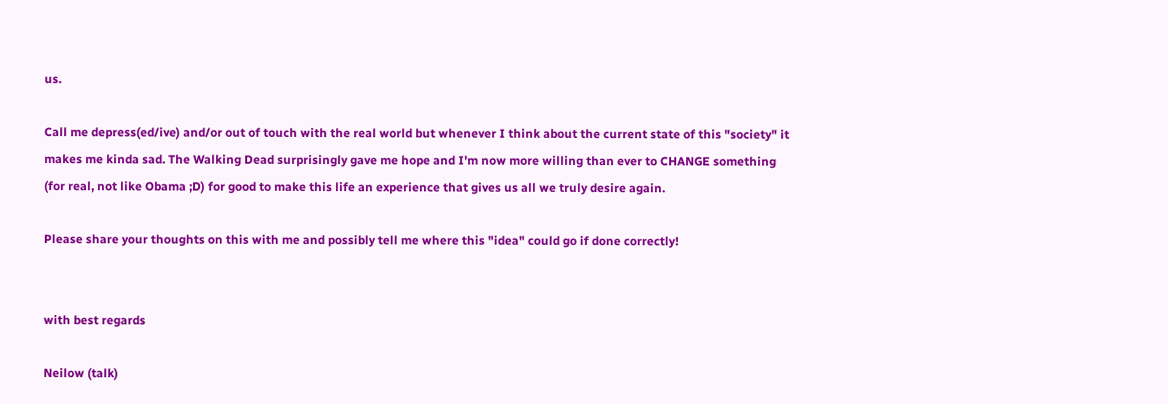us.

Call me depress(ed/ive) and/or out of touch with the real world but whenever I think about the current state of this "society" it makes me kinda sad. The Walking Dead surprisingly gave me hope and I'm now more willing than ever to CHANGE something (for real, not like Obama ;D) for good to make this life an experience that gives us all we truly desire again.

Please share your thoughts on this with me and possibly tell me where this "idea" could go if done correctly!


with best regards

Neilow (talk)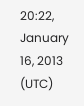20:22, January 16, 2013 (UTC)